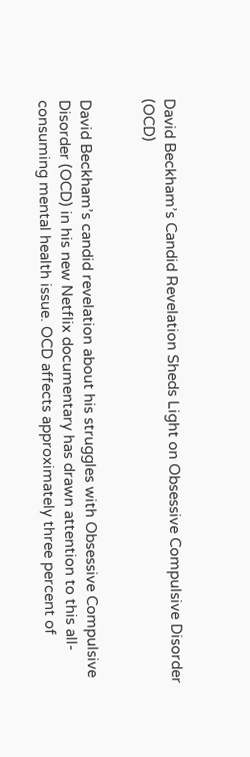David Beckham’s Candid Revelation Sheds Light on Obsessive Compulsive Disorder (OCD)


David Beckham’s candid revelation about his struggles with Obsessive Compulsive Disorder (OCD) in his new Netflix documentary has drawn attention to this all-consuming mental health issue. OCD affects approximately three percent of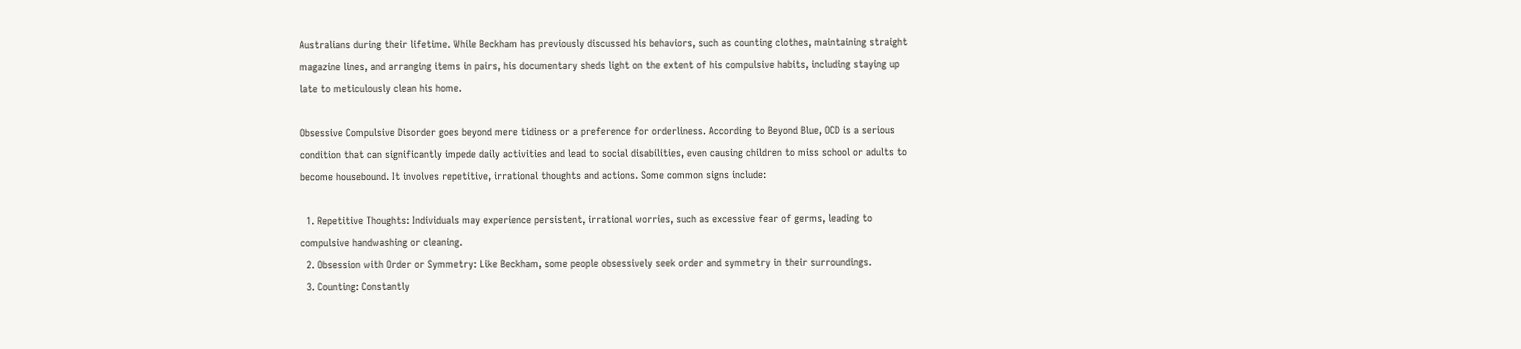Australians during their lifetime. While Beckham has previously discussed his behaviors, such as counting clothes, maintaining straight magazine lines, and arranging items in pairs, his documentary sheds light on the extent of his compulsive habits, including staying up late to meticulously clean his home.

Obsessive Compulsive Disorder goes beyond mere tidiness or a preference for orderliness. According to Beyond Blue, OCD is a serious condition that can significantly impede daily activities and lead to social disabilities, even causing children to miss school or adults to become housebound. It involves repetitive, irrational thoughts and actions. Some common signs include:

  1. Repetitive Thoughts: Individuals may experience persistent, irrational worries, such as excessive fear of germs, leading to compulsive handwashing or cleaning.
  2. Obsession with Order or Symmetry: Like Beckham, some people obsessively seek order and symmetry in their surroundings.
  3. Counting: Constantly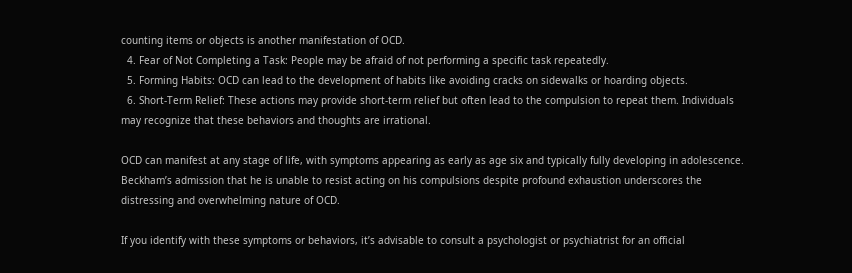counting items or objects is another manifestation of OCD.
  4. Fear of Not Completing a Task: People may be afraid of not performing a specific task repeatedly.
  5. Forming Habits: OCD can lead to the development of habits like avoiding cracks on sidewalks or hoarding objects.
  6. Short-Term Relief: These actions may provide short-term relief but often lead to the compulsion to repeat them. Individuals may recognize that these behaviors and thoughts are irrational.

OCD can manifest at any stage of life, with symptoms appearing as early as age six and typically fully developing in adolescence. Beckham’s admission that he is unable to resist acting on his compulsions despite profound exhaustion underscores the distressing and overwhelming nature of OCD.

If you identify with these symptoms or behaviors, it’s advisable to consult a psychologist or psychiatrist for an official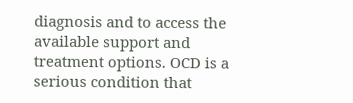diagnosis and to access the available support and treatment options. OCD is a serious condition that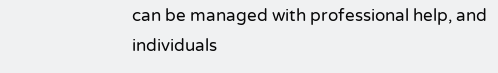can be managed with professional help, and individuals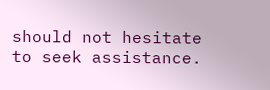should not hesitate to seek assistance.